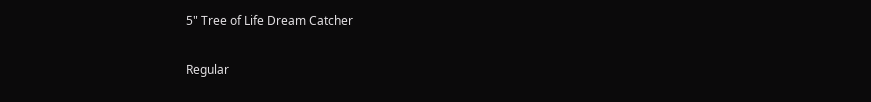5" Tree of Life Dream Catcher

Regular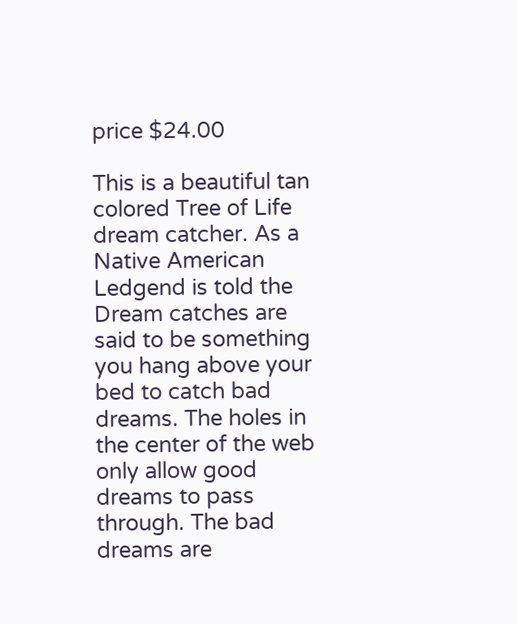price $24.00

This is a beautiful tan colored Tree of Life dream catcher. As a Native American Ledgend is told the Dream catches are said to be something you hang above your bed to catch bad dreams. The holes in the center of the web only allow good dreams to pass through. The bad dreams are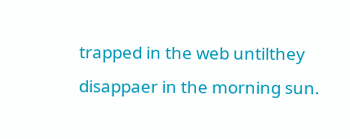trapped in the web untilthey disappaer in the morning sun.